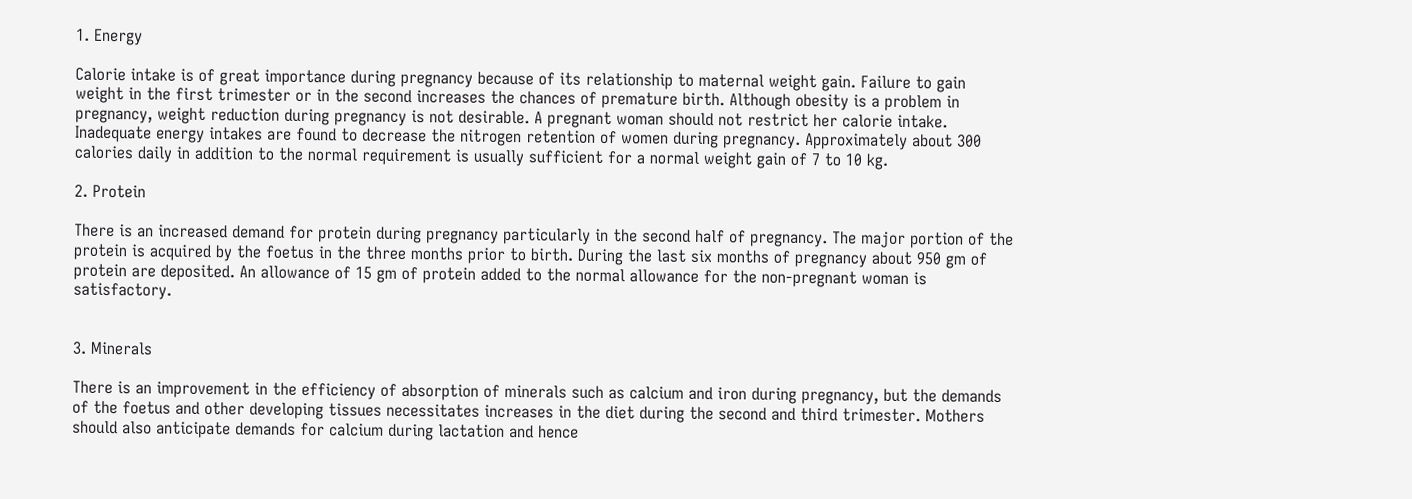1. Energy

Calorie intake is of great importance during pregnancy because of its relationship to maternal weight gain. Failure to gain weight in the first trimester or in the second increases the chances of premature birth. Although obesity is a problem in pregnancy, weight reduction during pregnancy is not desirable. A pregnant woman should not restrict her calorie intake. Inadequate energy intakes are found to decrease the nitrogen retention of women during pregnancy. Approximately about 300 calories daily in addition to the normal requirement is usually sufficient for a normal weight gain of 7 to 10 kg.

2. Protein

There is an increased demand for protein during pregnancy particularly in the second half of pregnancy. The major portion of the protein is acquired by the foetus in the three months prior to birth. During the last six months of pregnancy about 950 gm of protein are deposited. An allowance of 15 gm of protein added to the normal allowance for the non-pregnant woman is satisfactory.


3. Minerals

There is an improvement in the efficiency of absorption of minerals such as calcium and iron during pregnancy, but the demands of the foetus and other developing tissues necessitates increases in the diet during the second and third trimester. Mothers should also anticipate demands for calcium during lactation and hence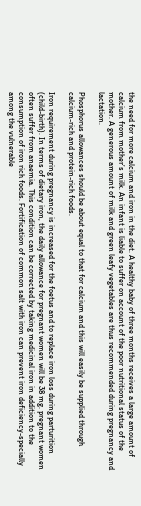the need for more calcium and iron in the diet. A healthy baby of three months receives a large amount of calcium from mother’s milk. An infant is liable to suffer on account of the poor nutritional status of the mother. A generous amount of milk and green leafy vegetables are thus recommended during pregnancy and lactation.

Phosphorus allowances should be about equal to that for calcium and this will easily be supplied through calcium-rich and protein-rich foods.

Iron requirement during pregnancy is increased for the foetus and to replace iron loss during parturition (child-birth). In terms of dietary iron, the daily allowance for pregnant women will be 38 mg. pregnant women often suffer from anaemia. This condition can be corrected by taking medicinal iron in addition to the consumption of iron rich foods. Fortification of common salt with iron can prevent iron deficiency-specially among the vulnerable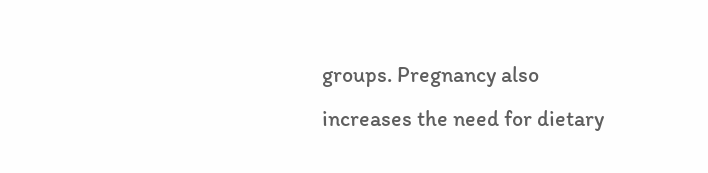groups. Pregnancy also increases the need for dietary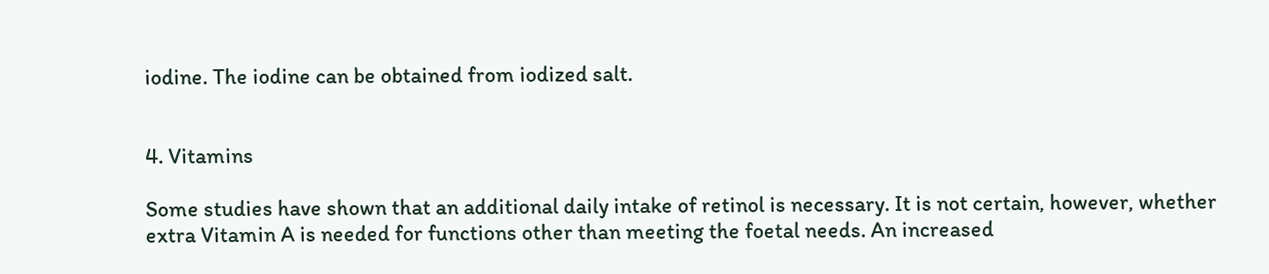iodine. The iodine can be obtained from iodized salt.


4. Vitamins

Some studies have shown that an additional daily intake of retinol is necessary. It is not certain, however, whether extra Vitamin A is needed for functions other than meeting the foetal needs. An increased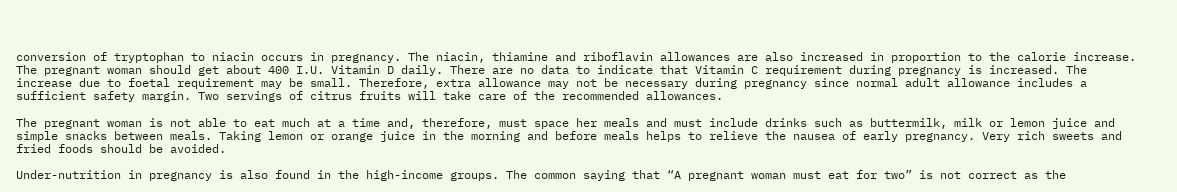conversion of tryptophan to niacin occurs in pregnancy. The niacin, thiamine and riboflavin allowances are also increased in proportion to the calorie increase. The pregnant woman should get about 400 I.U. Vitamin D daily. There are no data to indicate that Vitamin C requirement during pregnancy is increased. The increase due to foetal requirement may be small. Therefore, extra allowance may not be necessary during pregnancy since normal adult allowance includes a sufficient safety margin. Two servings of citrus fruits will take care of the recommended allowances.

The pregnant woman is not able to eat much at a time and, therefore, must space her meals and must include drinks such as buttermilk, milk or lemon juice and simple snacks between meals. Taking lemon or orange juice in the morning and before meals helps to relieve the nausea of early pregnancy. Very rich sweets and fried foods should be avoided.

Under-nutrition in pregnancy is also found in the high-income groups. The common saying that “A pregnant woman must eat for two” is not correct as the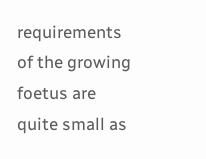requirements of the growing foetus are quite small as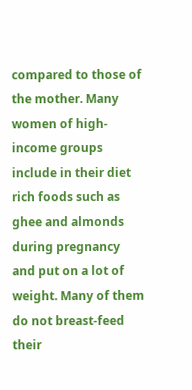compared to those of the mother. Many women of high-income groups include in their diet rich foods such as ghee and almonds during pregnancy and put on a lot of weight. Many of them do not breast-feed their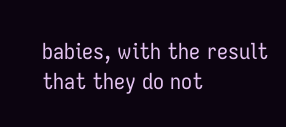babies, with the result that they do not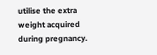utilise the extra weight acquired during pregnancy.